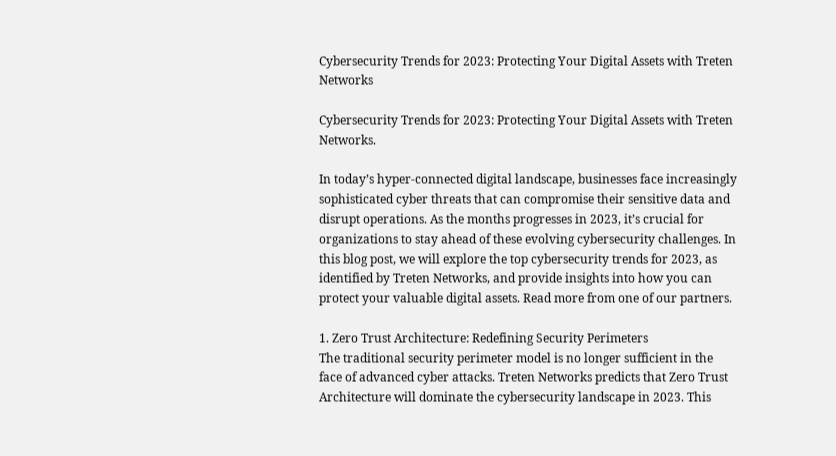Cybersecurity Trends for 2023: Protecting Your Digital Assets with Treten Networks

Cybersecurity Trends for 2023: Protecting Your Digital Assets with Treten Networks.

In today’s hyper-connected digital landscape, businesses face increasingly sophisticated cyber threats that can compromise their sensitive data and disrupt operations. As the months progresses in 2023, it’s crucial for organizations to stay ahead of these evolving cybersecurity challenges. In this blog post, we will explore the top cybersecurity trends for 2023, as identified by Treten Networks, and provide insights into how you can protect your valuable digital assets. Read more from one of our partners.

1. Zero Trust Architecture: Redefining Security Perimeters
The traditional security perimeter model is no longer sufficient in the face of advanced cyber attacks. Treten Networks predicts that Zero Trust Architecture will dominate the cybersecurity landscape in 2023. This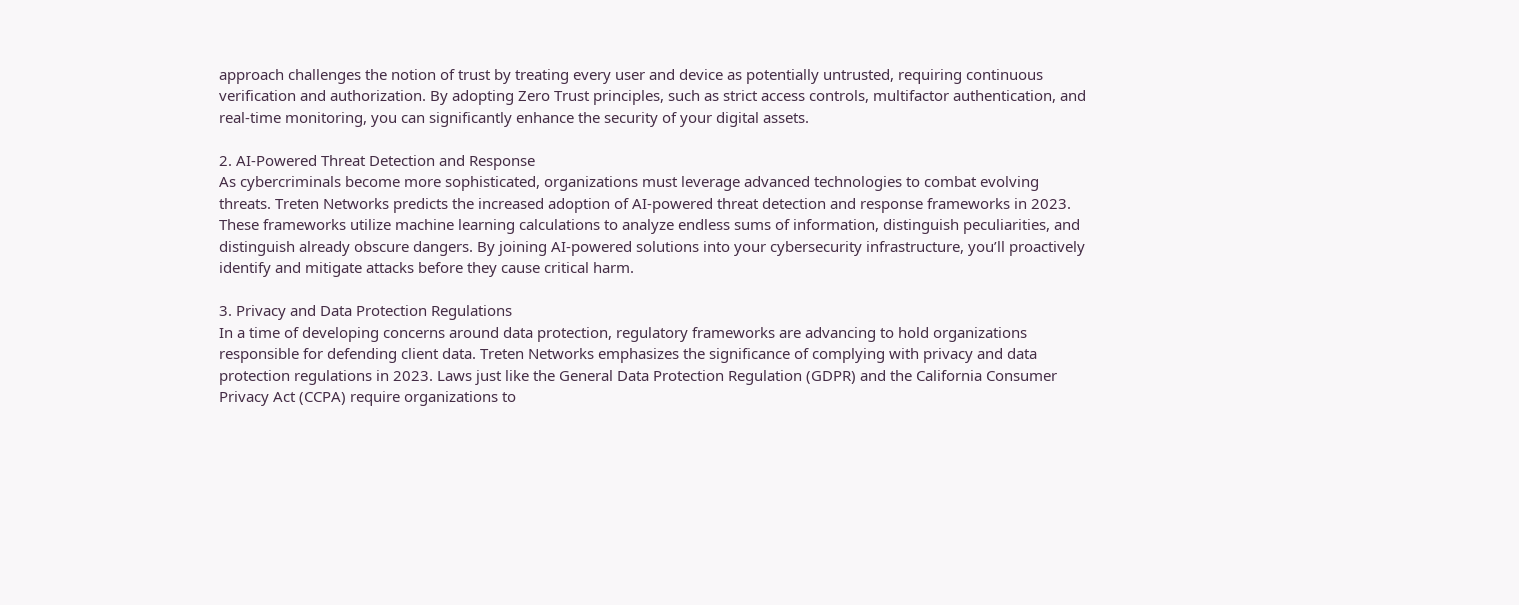approach challenges the notion of trust by treating every user and device as potentially untrusted, requiring continuous verification and authorization. By adopting Zero Trust principles, such as strict access controls, multifactor authentication, and real-time monitoring, you can significantly enhance the security of your digital assets.

2. AI-Powered Threat Detection and Response
As cybercriminals become more sophisticated, organizations must leverage advanced technologies to combat evolving threats. Treten Networks predicts the increased adoption of AI-powered threat detection and response frameworks in 2023. These frameworks utilize machine learning calculations to analyze endless sums of information, distinguish peculiarities, and distinguish already obscure dangers. By joining AI-powered solutions into your cybersecurity infrastructure, you’ll proactively identify and mitigate attacks before they cause critical harm.

3. Privacy and Data Protection Regulations
In a time of developing concerns around data protection, regulatory frameworks are advancing to hold organizations responsible for defending client data. Treten Networks emphasizes the significance of complying with privacy and data protection regulations in 2023. Laws just like the General Data Protection Regulation (GDPR) and the California Consumer Privacy Act (CCPA) require organizations to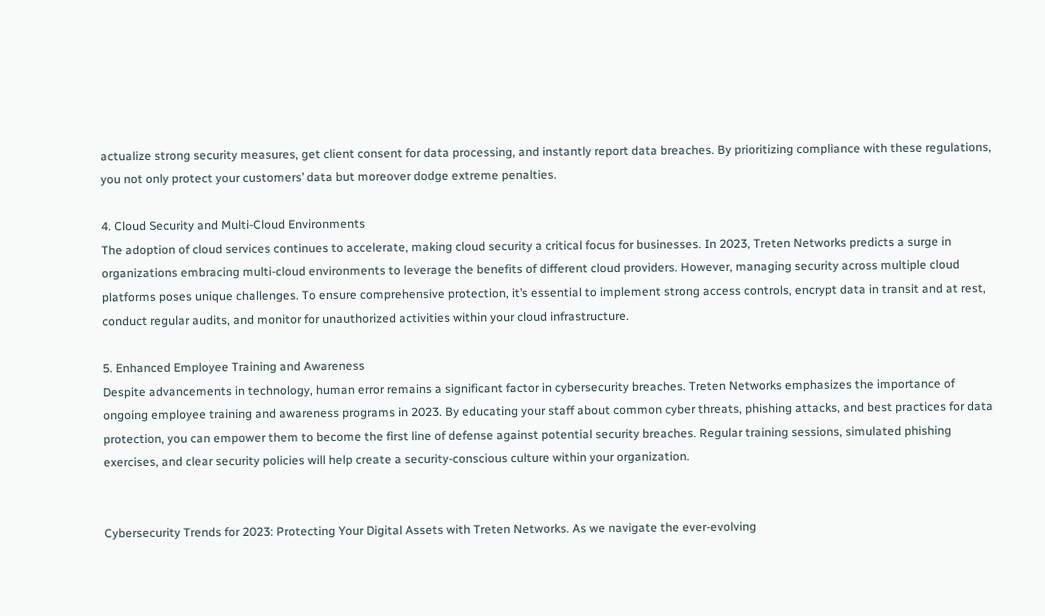actualize strong security measures, get client consent for data processing, and instantly report data breaches. By prioritizing compliance with these regulations, you not only protect your customers’ data but moreover dodge extreme penalties.

4. Cloud Security and Multi-Cloud Environments
The adoption of cloud services continues to accelerate, making cloud security a critical focus for businesses. In 2023, Treten Networks predicts a surge in organizations embracing multi-cloud environments to leverage the benefits of different cloud providers. However, managing security across multiple cloud platforms poses unique challenges. To ensure comprehensive protection, it’s essential to implement strong access controls, encrypt data in transit and at rest, conduct regular audits, and monitor for unauthorized activities within your cloud infrastructure.

5. Enhanced Employee Training and Awareness
Despite advancements in technology, human error remains a significant factor in cybersecurity breaches. Treten Networks emphasizes the importance of ongoing employee training and awareness programs in 2023. By educating your staff about common cyber threats, phishing attacks, and best practices for data protection, you can empower them to become the first line of defense against potential security breaches. Regular training sessions, simulated phishing exercises, and clear security policies will help create a security-conscious culture within your organization.


Cybersecurity Trends for 2023: Protecting Your Digital Assets with Treten Networks. As we navigate the ever-evolving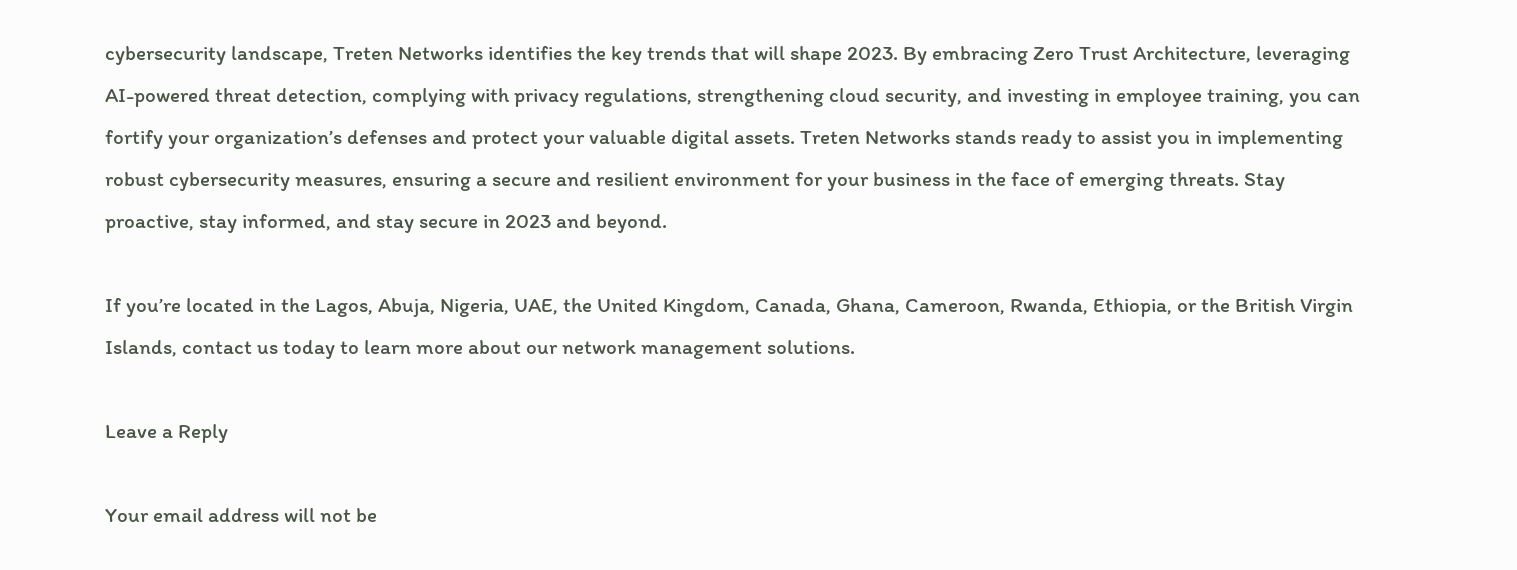cybersecurity landscape, Treten Networks identifies the key trends that will shape 2023. By embracing Zero Trust Architecture, leveraging AI-powered threat detection, complying with privacy regulations, strengthening cloud security, and investing in employee training, you can fortify your organization’s defenses and protect your valuable digital assets. Treten Networks stands ready to assist you in implementing robust cybersecurity measures, ensuring a secure and resilient environment for your business in the face of emerging threats. Stay proactive, stay informed, and stay secure in 2023 and beyond.

If you’re located in the Lagos, Abuja, Nigeria, UAE, the United Kingdom, Canada, Ghana, Cameroon, Rwanda, Ethiopia, or the British Virgin Islands, contact us today to learn more about our network management solutions.

Leave a Reply

Your email address will not be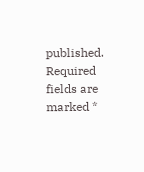published. Required fields are marked *